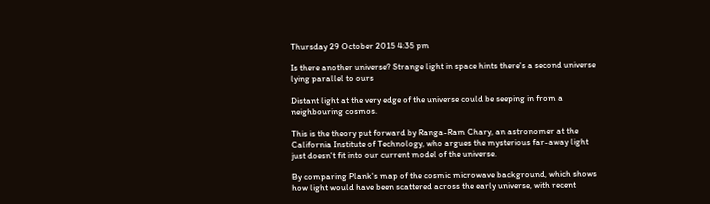Thursday 29 October 2015 4:35 pm

Is there another universe? Strange light in space hints there's a second universe lying parallel to ours

Distant light at the very edge of the universe could be seeping in from a neighbouring cosmos.

This is the theory put forward by Ranga-Ram Chary, an astronomer at the California Institute of Technology, who argues the mysterious far-away light just doesn't fit into our current model of the universe.

By comparing Plank's map of the cosmic microwave background, which shows how light would have been scattered across the early universe, with recent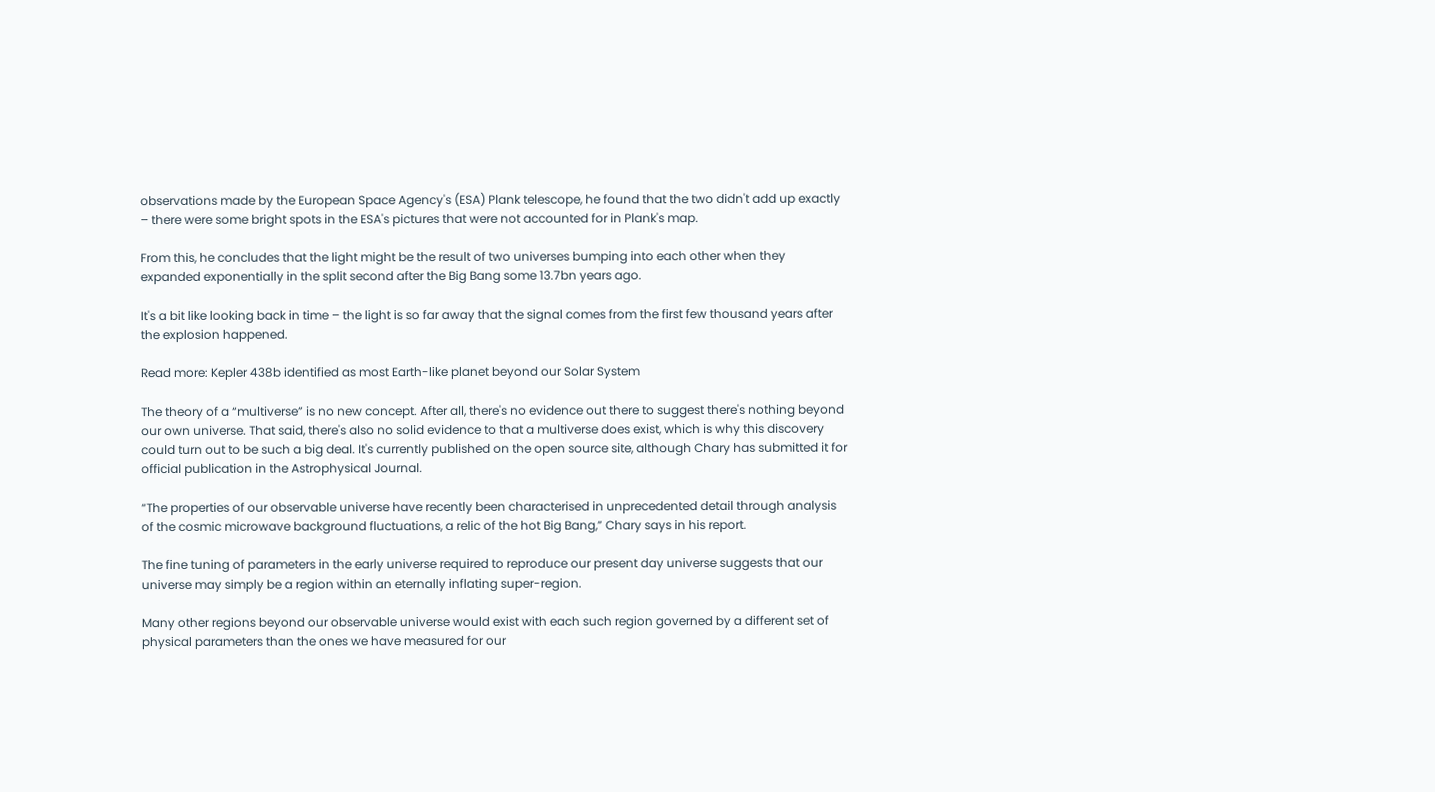observations made by the European Space Agency's (ESA) Plank telescope, he found that the two didn't add up exactly – there were some bright spots in the ESA's pictures that were not accounted for in Plank's map.

From this, he concludes that the light might be the result of two universes bumping into each other when they expanded exponentially in the split second after the Big Bang some 13.7bn years ago.

It's a bit like looking back in time – the light is so far away that the signal comes from the first few thousand years after the explosion happened.

Read more: Kepler 438b identified as most Earth-like planet beyond our Solar System

The theory of a “multiverse” is no new concept. After all, there's no evidence out there to suggest there's nothing beyond our own universe. That said, there's also no solid evidence to that a multiverse does exist, which is why this discovery could turn out to be such a big deal. It's currently published on the open source site, although Chary has submitted it for official publication in the Astrophysical Journal.

“The properties of our observable universe have recently been characterised in unprecedented detail through analysis of the cosmic microwave background fluctuations, a relic of the hot Big Bang,” Chary says in his report.

The fine tuning of parameters in the early universe required to reproduce our present day universe suggests that our universe may simply be a region within an eternally inflating super-region.

Many other regions beyond our observable universe would exist with each such region governed by a different set of physical parameters than the ones we have measured for our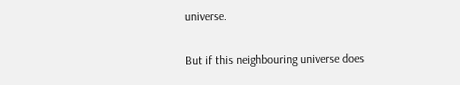universe.

But if this neighbouring universe does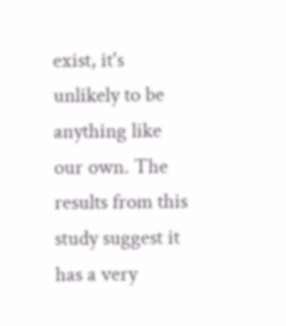exist, it's unlikely to be anything like our own. The results from this study suggest it has a very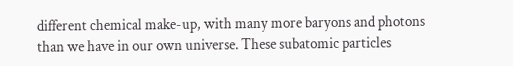different chemical make-up, with many more baryons and photons than we have in our own universe. These subatomic particles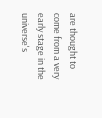are thought to come from a very early stage in the universe's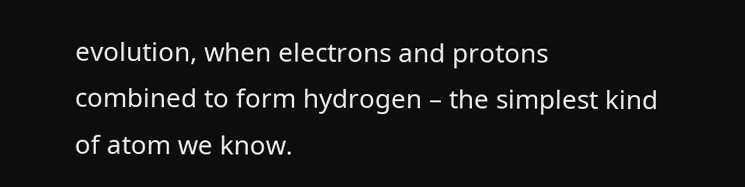evolution, when electrons and protons combined to form hydrogen – the simplest kind of atom we know.